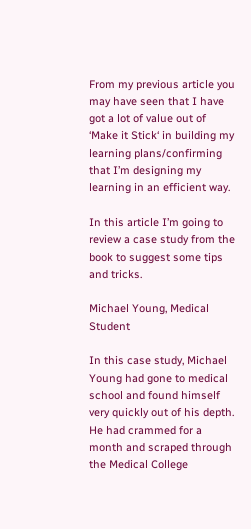From my previous article you may have seen that I have got a lot of value out of ‘Make it Stick‘ in building my learning plans/confirming that I’m designing my learning in an efficient way.

In this article I’m going to review a case study from the book to suggest some tips and tricks.

Michael Young, Medical Student

In this case study, Michael Young had gone to medical school and found himself very quickly out of his depth. He had crammed for a month and scraped through the Medical College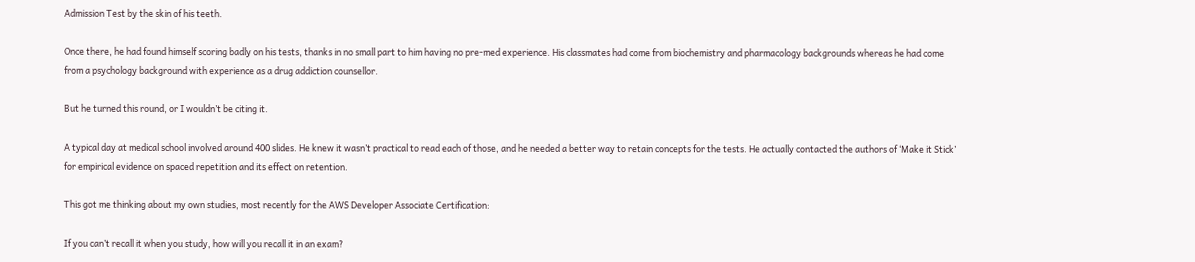Admission Test by the skin of his teeth.

Once there, he had found himself scoring badly on his tests, thanks in no small part to him having no pre-med experience. His classmates had come from biochemistry and pharmacology backgrounds whereas he had come from a psychology background with experience as a drug addiction counsellor.

But he turned this round, or I wouldn’t be citing it.

A typical day at medical school involved around 400 slides. He knew it wasn’t practical to read each of those, and he needed a better way to retain concepts for the tests. He actually contacted the authors of ‘Make it Stick’ for empirical evidence on spaced repetition and its effect on retention.

This got me thinking about my own studies, most recently for the AWS Developer Associate Certification:

If you can’t recall it when you study, how will you recall it in an exam?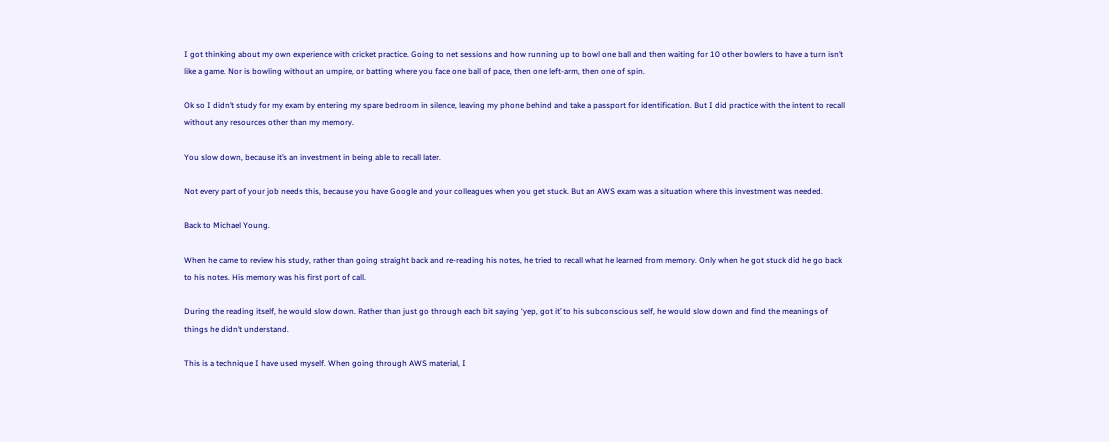I got thinking about my own experience with cricket practice. Going to net sessions and how running up to bowl one ball and then waiting for 10 other bowlers to have a turn isn’t like a game. Nor is bowling without an umpire, or batting where you face one ball of pace, then one left-arm, then one of spin.

Ok so I didn’t study for my exam by entering my spare bedroom in silence, leaving my phone behind and take a passport for identification. But I did practice with the intent to recall without any resources other than my memory.

You slow down, because it’s an investment in being able to recall later.

Not every part of your job needs this, because you have Google and your colleagues when you get stuck. But an AWS exam was a situation where this investment was needed.

Back to Michael Young.

When he came to review his study, rather than going straight back and re-reading his notes, he tried to recall what he learned from memory. Only when he got stuck did he go back to his notes. His memory was his first port of call.

During the reading itself, he would slow down. Rather than just go through each bit saying ‘yep, got it’ to his subconscious self, he would slow down and find the meanings of things he didn’t understand.

This is a technique I have used myself. When going through AWS material, I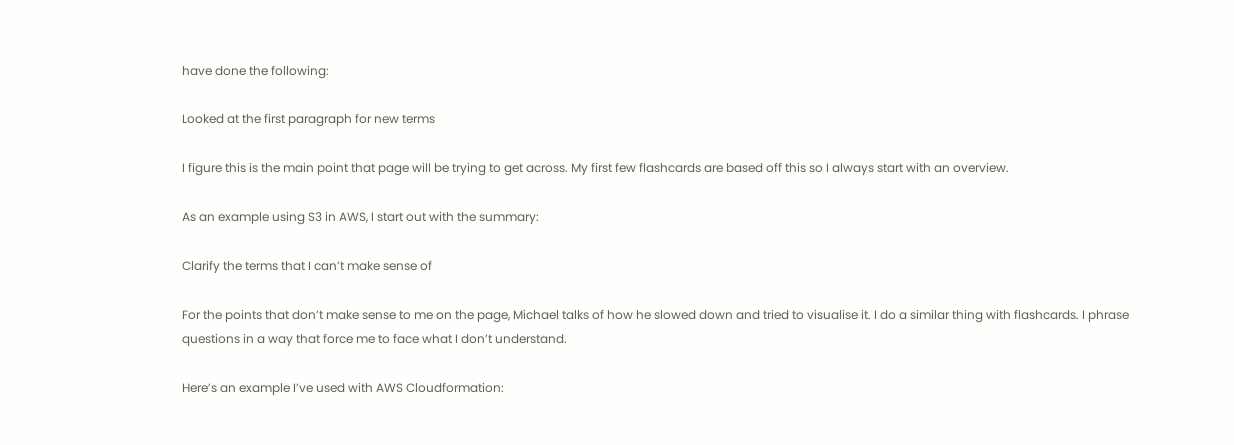have done the following:

Looked at the first paragraph for new terms

I figure this is the main point that page will be trying to get across. My first few flashcards are based off this so I always start with an overview.

As an example using S3 in AWS, I start out with the summary:

Clarify the terms that I can’t make sense of

For the points that don’t make sense to me on the page, Michael talks of how he slowed down and tried to visualise it. I do a similar thing with flashcards. I phrase questions in a way that force me to face what I don’t understand.

Here’s an example I’ve used with AWS Cloudformation: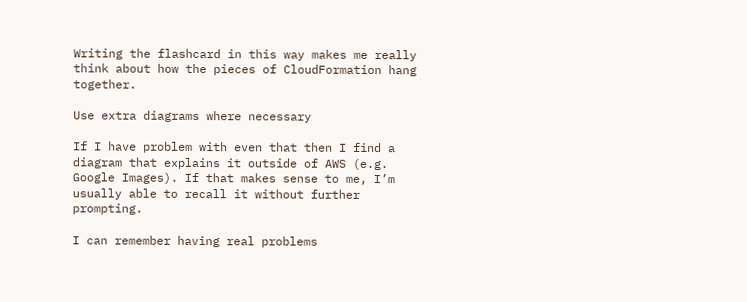Writing the flashcard in this way makes me really think about how the pieces of CloudFormation hang together.

Use extra diagrams where necessary

If I have problem with even that then I find a diagram that explains it outside of AWS (e.g. Google Images). If that makes sense to me, I’m usually able to recall it without further prompting.

I can remember having real problems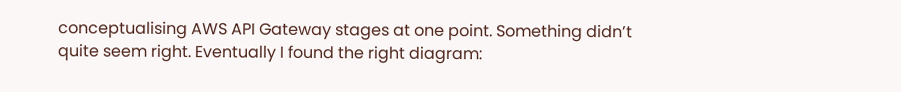conceptualising AWS API Gateway stages at one point. Something didn’t quite seem right. Eventually I found the right diagram: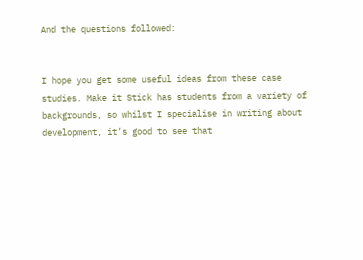And the questions followed:


I hope you get some useful ideas from these case studies. Make it Stick has students from a variety of backgrounds, so whilst I specialise in writing about development, it’s good to see that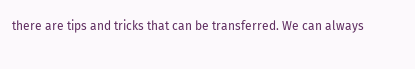there are tips and tricks that can be transferred. We can always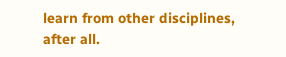learn from other disciplines, after all.